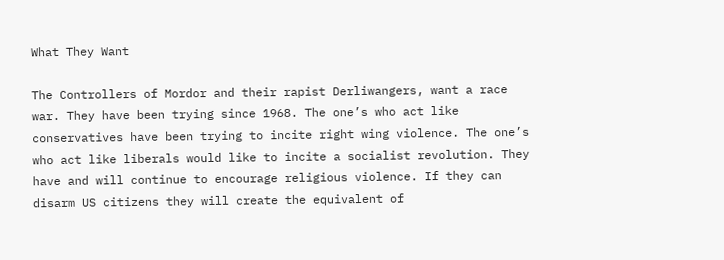What They Want

The Controllers of Mordor and their rapist Derliwangers, want a race war. They have been trying since 1968. The one’s who act like conservatives have been trying to incite right wing violence. The one’s who act like liberals would like to incite a socialist revolution. They have and will continue to encourage religious violence. If they can disarm US citizens they will create the equivalent of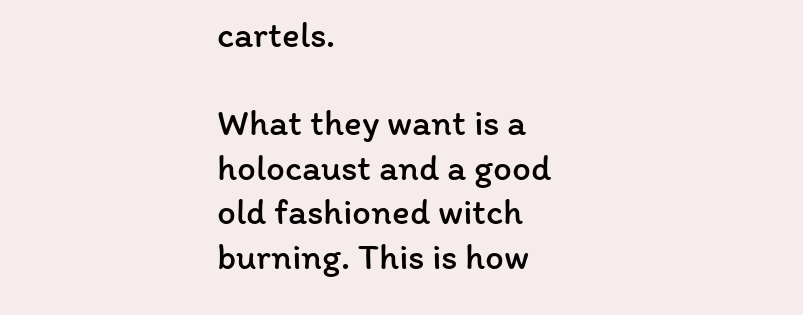cartels.

What they want is a holocaust and a good old fashioned witch burning. This is how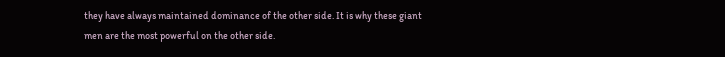they have always maintained dominance of the other side. It is why these giant men are the most powerful on the other side.